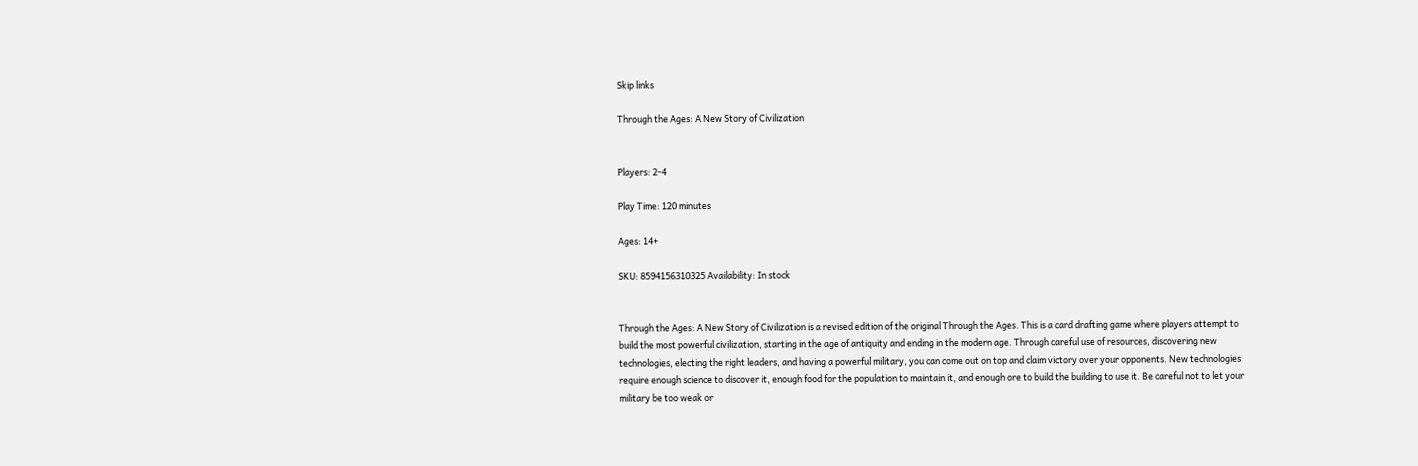Skip links

Through the Ages: A New Story of Civilization


Players: 2-4

Play Time: 120 minutes

Ages: 14+

SKU: 8594156310325 Availability: In stock


Through the Ages: A New Story of Civilization is a revised edition of the original Through the Ages. This is a card drafting game where players attempt to build the most powerful civilization, starting in the age of antiquity and ending in the modern age. Through careful use of resources, discovering new technologies, electing the right leaders, and having a powerful military, you can come out on top and claim victory over your opponents. New technologies require enough science to discover it, enough food for the population to maintain it, and enough ore to build the building to use it. Be careful not to let your military be too weak or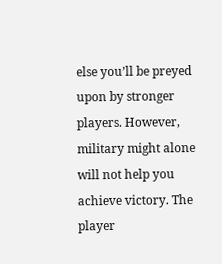else you’ll be preyed upon by stronger players. However, military might alone will not help you achieve victory. The player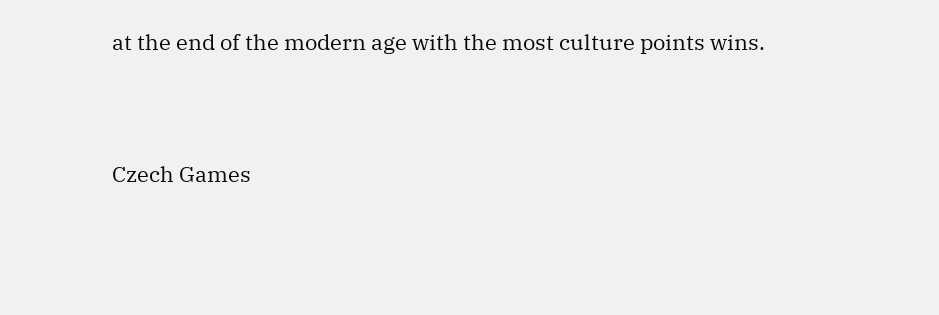at the end of the modern age with the most culture points wins.


Czech Games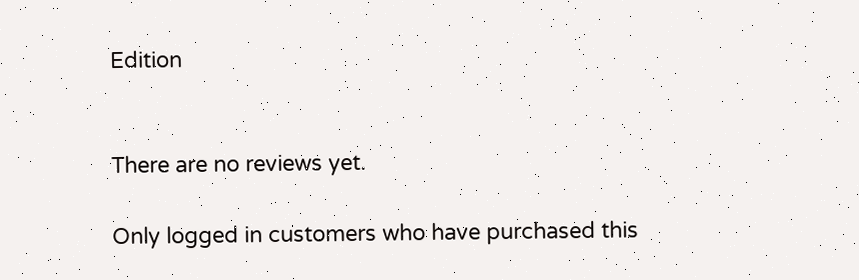Edition


There are no reviews yet.

Only logged in customers who have purchased this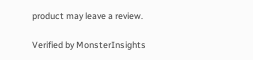product may leave a review.

Verified by MonsterInsights